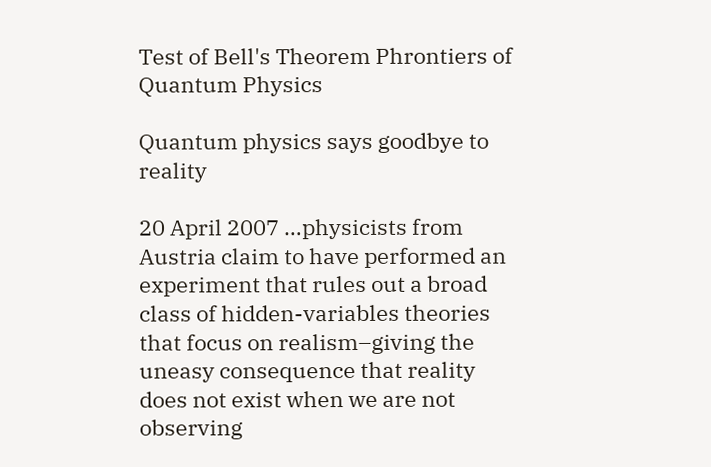Test of Bell's Theorem Phrontiers of Quantum Physics

Quantum physics says goodbye to reality

20 April 2007 …physicists from Austria claim to have performed an experiment that rules out a broad class of hidden-variables theories that focus on realism–giving the uneasy consequence that reality does not exist when we are not observing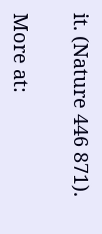it. (Nature 446 871).

More at: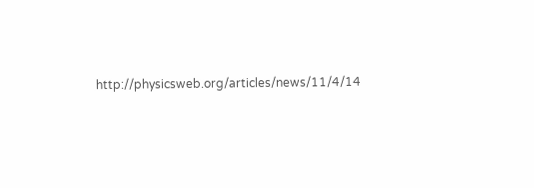http://physicsweb.org/articles/news/11/4/14